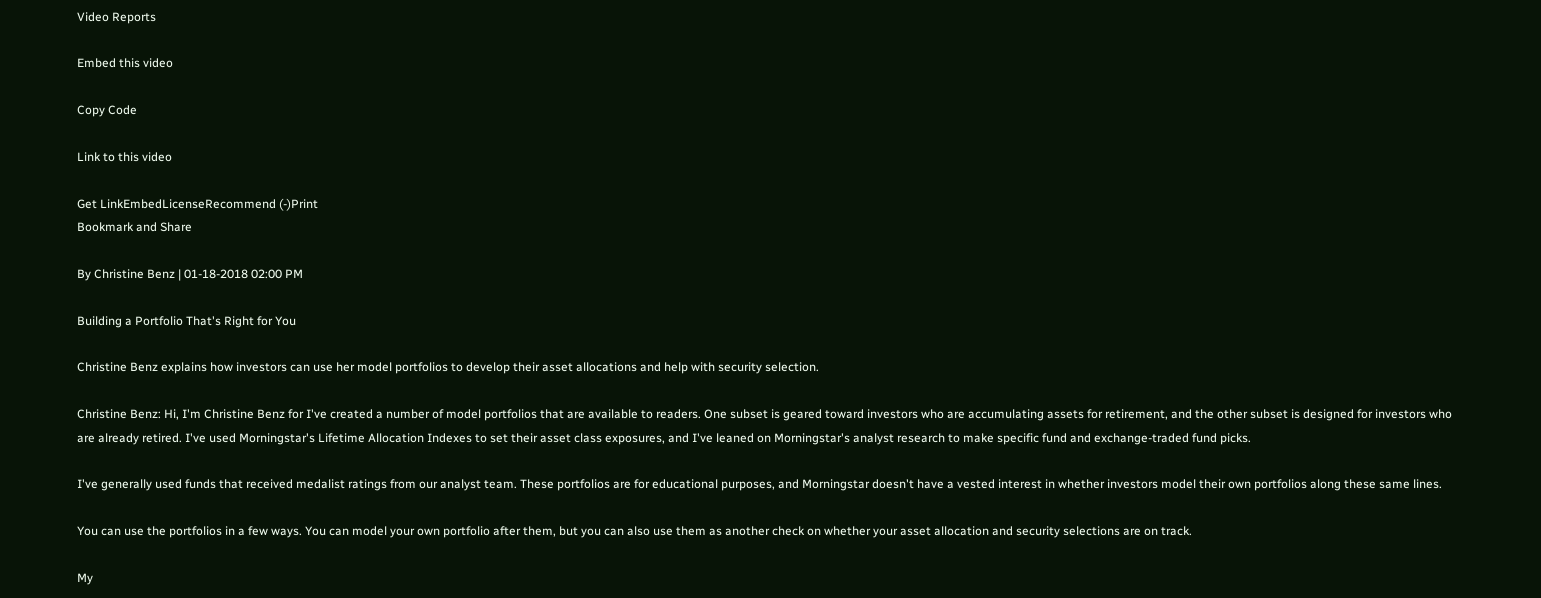Video Reports

Embed this video

Copy Code

Link to this video

Get LinkEmbedLicenseRecommend (-)Print
Bookmark and Share

By Christine Benz | 01-18-2018 02:00 PM

Building a Portfolio That's Right for You

Christine Benz explains how investors can use her model portfolios to develop their asset allocations and help with security selection.

Christine Benz: Hi, I'm Christine Benz for I've created a number of model portfolios that are available to readers. One subset is geared toward investors who are accumulating assets for retirement, and the other subset is designed for investors who are already retired. I've used Morningstar's Lifetime Allocation Indexes to set their asset class exposures, and I've leaned on Morningstar's analyst research to make specific fund and exchange-traded fund picks.

I've generally used funds that received medalist ratings from our analyst team. These portfolios are for educational purposes, and Morningstar doesn't have a vested interest in whether investors model their own portfolios along these same lines.

You can use the portfolios in a few ways. You can model your own portfolio after them, but you can also use them as another check on whether your asset allocation and security selections are on track.

My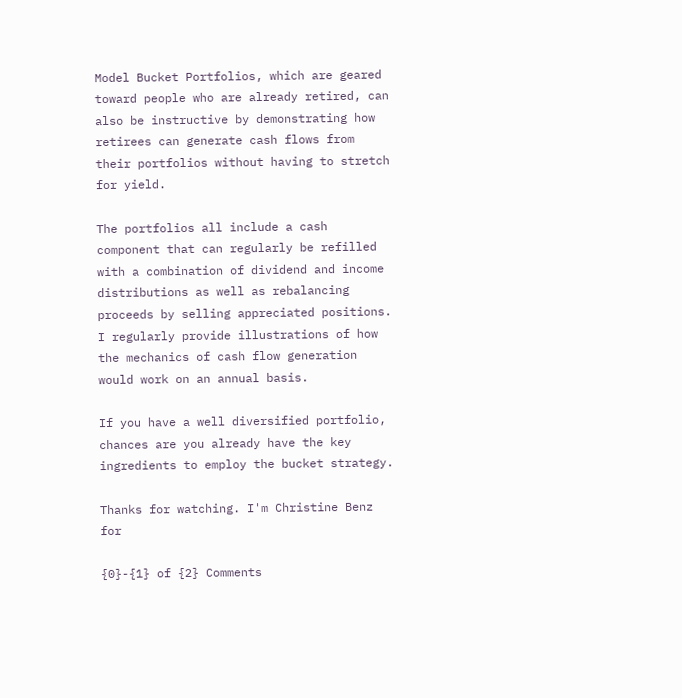Model Bucket Portfolios, which are geared toward people who are already retired, can also be instructive by demonstrating how retirees can generate cash flows from their portfolios without having to stretch for yield.

The portfolios all include a cash component that can regularly be refilled with a combination of dividend and income distributions as well as rebalancing proceeds by selling appreciated positions. I regularly provide illustrations of how the mechanics of cash flow generation would work on an annual basis.

If you have a well diversified portfolio, chances are you already have the key ingredients to employ the bucket strategy.

Thanks for watching. I'm Christine Benz for

{0}-{1} of {2} Comments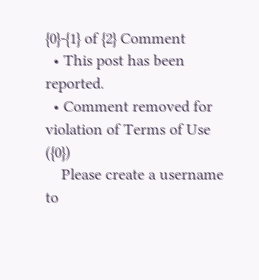{0}-{1} of {2} Comment
  • This post has been reported.
  • Comment removed for violation of Terms of Use ({0})
    Please create a username to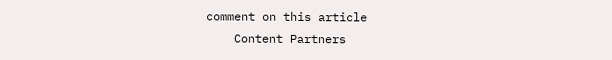comment on this article
    Content Partners